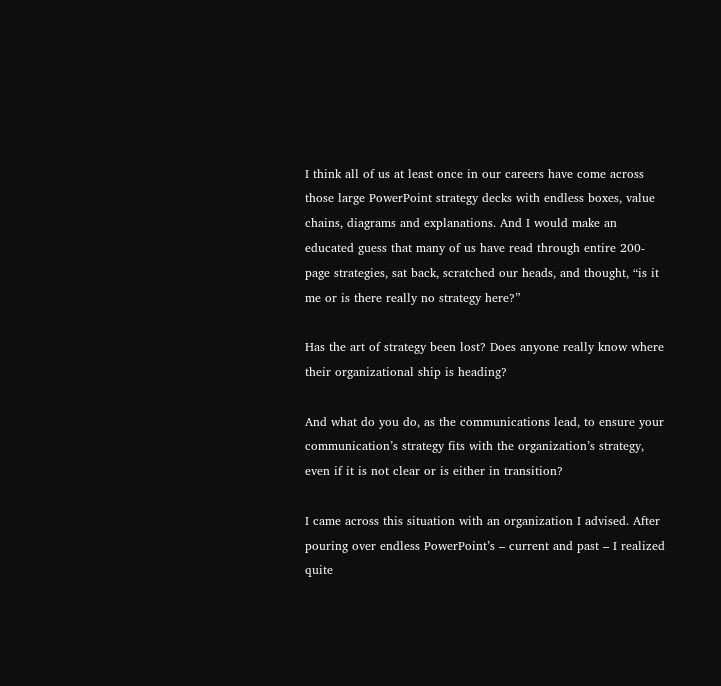I think all of us at least once in our careers have come across those large PowerPoint strategy decks with endless boxes, value chains, diagrams and explanations. And I would make an educated guess that many of us have read through entire 200-page strategies, sat back, scratched our heads, and thought, “is it me or is there really no strategy here?”

Has the art of strategy been lost? Does anyone really know where their organizational ship is heading?

And what do you do, as the communications lead, to ensure your communication’s strategy fits with the organization’s strategy, even if it is not clear or is either in transition?

I came across this situation with an organization I advised. After pouring over endless PowerPoint’s – current and past – I realized quite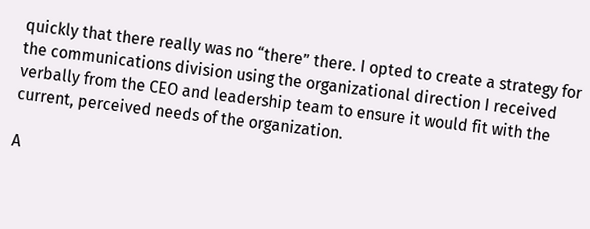quickly that there really was no “there” there. I opted to create a strategy for the communications division using the organizational direction I received verbally from the CEO and leadership team to ensure it would fit with the current, perceived needs of the organization.

A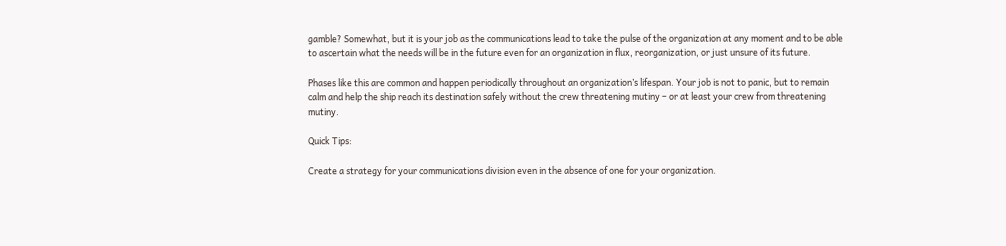gamble? Somewhat, but it is your job as the communications lead to take the pulse of the organization at any moment and to be able to ascertain what the needs will be in the future even for an organization in flux, reorganization, or just unsure of its future.

Phases like this are common and happen periodically throughout an organization’s lifespan. Your job is not to panic, but to remain calm and help the ship reach its destination safely without the crew threatening mutiny – or at least your crew from threatening mutiny.

Quick Tips:

Create a strategy for your communications division even in the absence of one for your organization.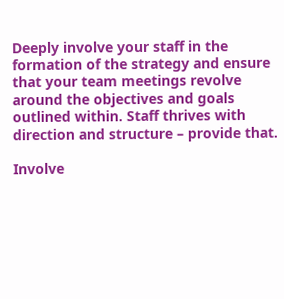Deeply involve your staff in the formation of the strategy and ensure that your team meetings revolve around the objectives and goals outlined within. Staff thrives with direction and structure – provide that.

Involve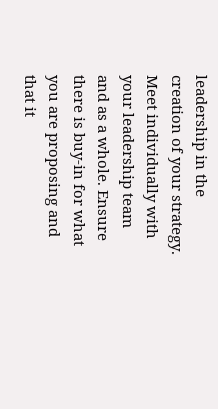leadership in the creation of your strategy. Meet individually with your leadership team and as a whole. Ensure there is buy-in for what you are proposing and that it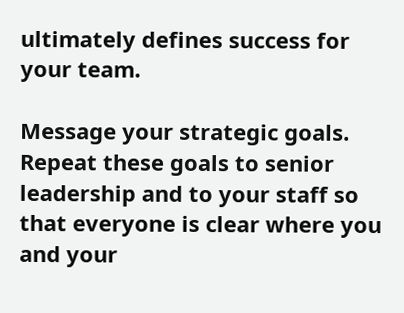ultimately defines success for your team.

Message your strategic goals. Repeat these goals to senior leadership and to your staff so that everyone is clear where you and your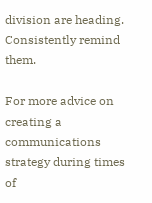division are heading. Consistently remind them.

For more advice on creating a communications strategy during times of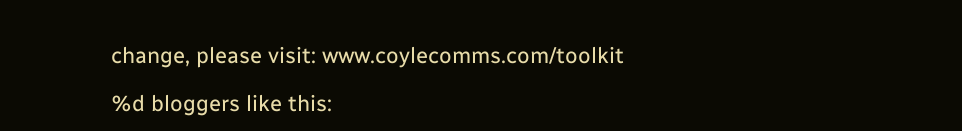change, please visit: www.coylecomms.com/toolkit

%d bloggers like this: